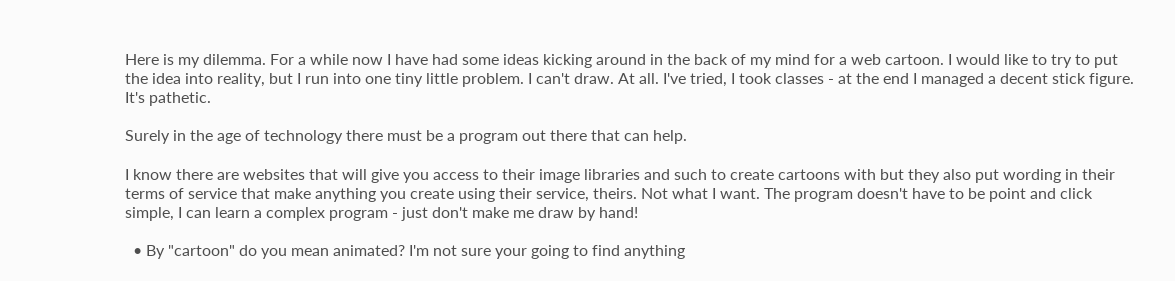Here is my dilemma. For a while now I have had some ideas kicking around in the back of my mind for a web cartoon. I would like to try to put the idea into reality, but I run into one tiny little problem. I can't draw. At all. I've tried, I took classes - at the end I managed a decent stick figure. It's pathetic.

Surely in the age of technology there must be a program out there that can help.

I know there are websites that will give you access to their image libraries and such to create cartoons with but they also put wording in their terms of service that make anything you create using their service, theirs. Not what I want. The program doesn't have to be point and click simple, I can learn a complex program - just don't make me draw by hand!

  • By "cartoon" do you mean animated? I'm not sure your going to find anything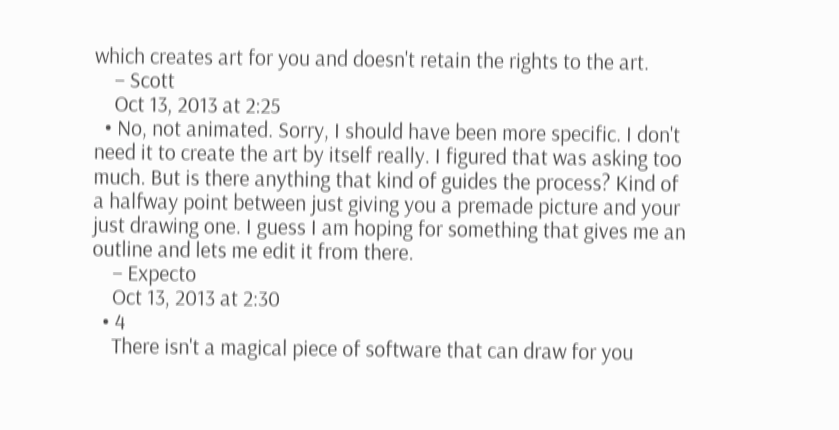which creates art for you and doesn't retain the rights to the art.
    – Scott
    Oct 13, 2013 at 2:25
  • No, not animated. Sorry, I should have been more specific. I don't need it to create the art by itself really. I figured that was asking too much. But is there anything that kind of guides the process? Kind of a halfway point between just giving you a premade picture and your just drawing one. I guess I am hoping for something that gives me an outline and lets me edit it from there.
    – Expecto
    Oct 13, 2013 at 2:30
  • 4
    There isn't a magical piece of software that can draw for you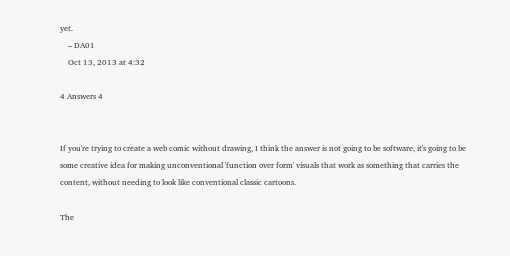yet.
    – DA01
    Oct 13, 2013 at 4:32

4 Answers 4


If you're trying to create a web comic without drawing, I think the answer is not going to be software, it's going to be some creative idea for making unconventional 'function over form' visuals that work as something that carries the content, without needing to look like conventional classic cartoons.

The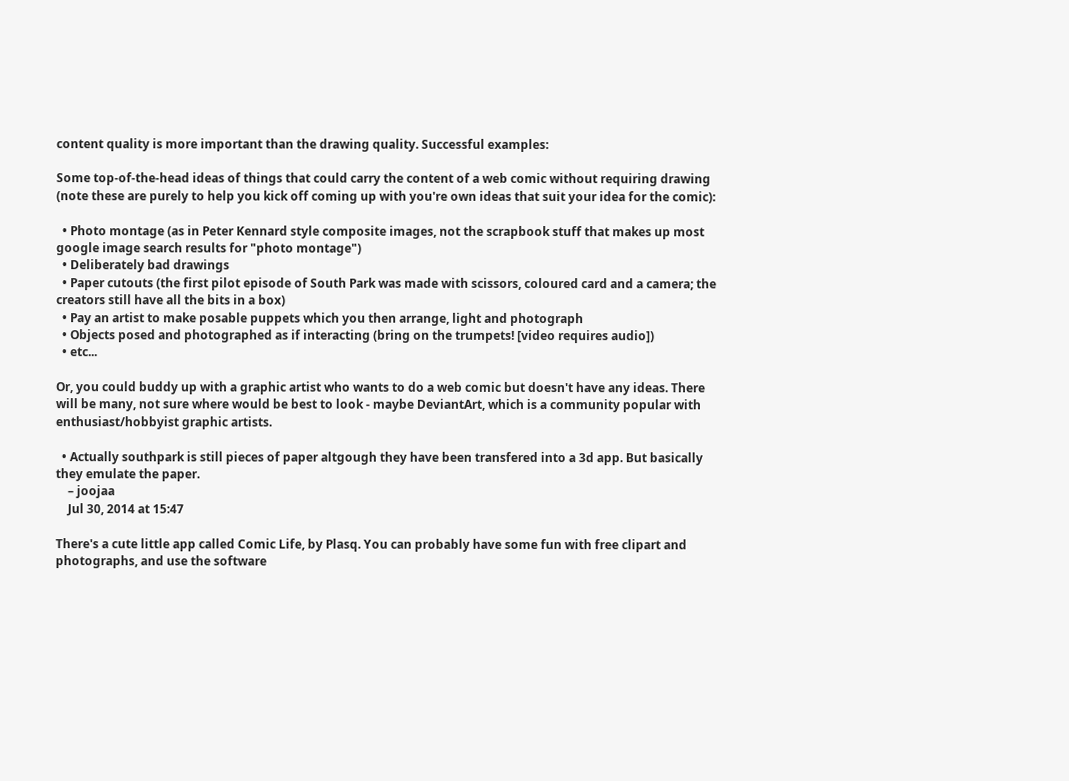content quality is more important than the drawing quality. Successful examples:

Some top-of-the-head ideas of things that could carry the content of a web comic without requiring drawing (note these are purely to help you kick off coming up with you're own ideas that suit your idea for the comic):

  • Photo montage (as in Peter Kennard style composite images, not the scrapbook stuff that makes up most google image search results for "photo montage")
  • Deliberately bad drawings
  • Paper cutouts (the first pilot episode of South Park was made with scissors, coloured card and a camera; the creators still have all the bits in a box)
  • Pay an artist to make posable puppets which you then arrange, light and photograph
  • Objects posed and photographed as if interacting (bring on the trumpets! [video requires audio])
  • etc...

Or, you could buddy up with a graphic artist who wants to do a web comic but doesn't have any ideas. There will be many, not sure where would be best to look - maybe DeviantArt, which is a community popular with enthusiast/hobbyist graphic artists.

  • Actually southpark is still pieces of paper altgough they have been transfered into a 3d app. But basically they emulate the paper.
    – joojaa
    Jul 30, 2014 at 15:47

There's a cute little app called Comic Life, by Plasq. You can probably have some fun with free clipart and photographs, and use the software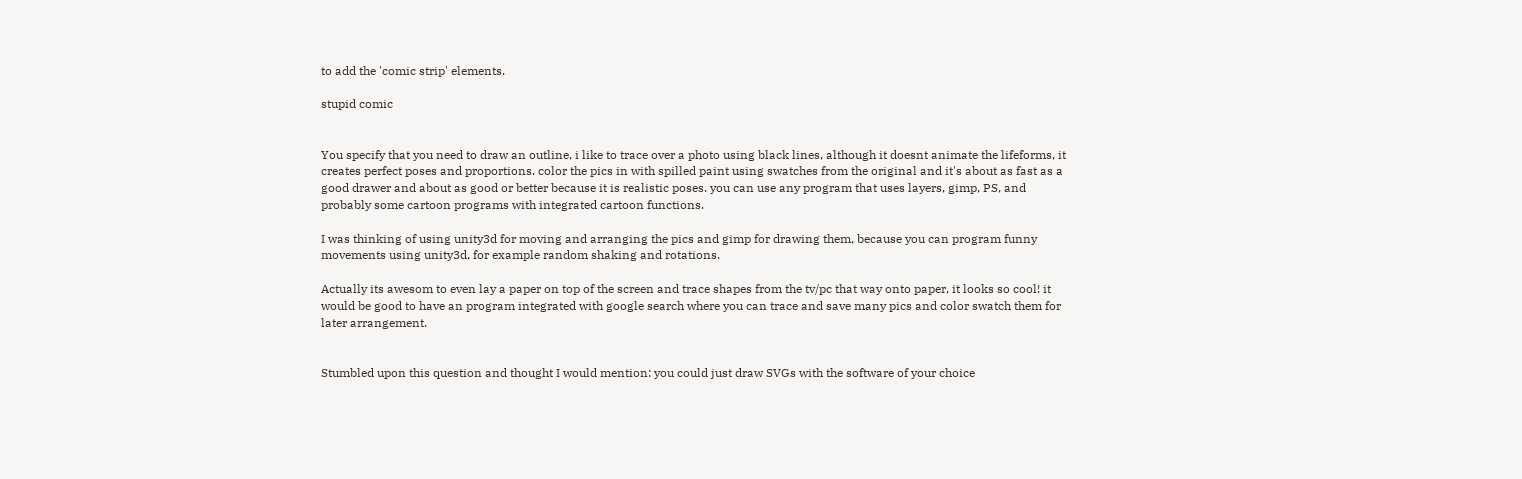to add the 'comic strip' elements.

stupid comic


You specify that you need to draw an outline, i like to trace over a photo using black lines, although it doesnt animate the lifeforms, it creates perfect poses and proportions. color the pics in with spilled paint using swatches from the original and it's about as fast as a good drawer and about as good or better because it is realistic poses. you can use any program that uses layers, gimp, PS, and probably some cartoon programs with integrated cartoon functions.

I was thinking of using unity3d for moving and arranging the pics and gimp for drawing them, because you can program funny movements using unity3d, for example random shaking and rotations.

Actually its awesom to even lay a paper on top of the screen and trace shapes from the tv/pc that way onto paper, it looks so cool! it would be good to have an program integrated with google search where you can trace and save many pics and color swatch them for later arrangement.


Stumbled upon this question and thought I would mention: you could just draw SVGs with the software of your choice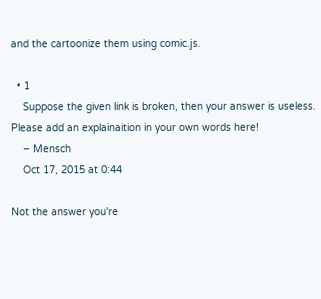and the cartoonize them using comic.js.

  • 1
    Suppose the given link is broken, then your answer is useless. Please add an explainaition in your own words here!
    – Mensch
    Oct 17, 2015 at 0:44

Not the answer you're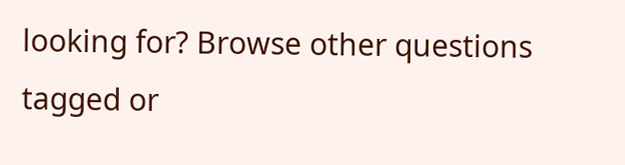looking for? Browse other questions tagged or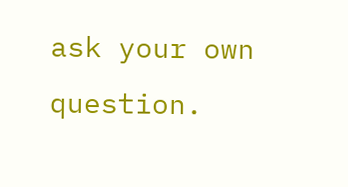ask your own question.